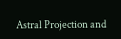Astral Projection and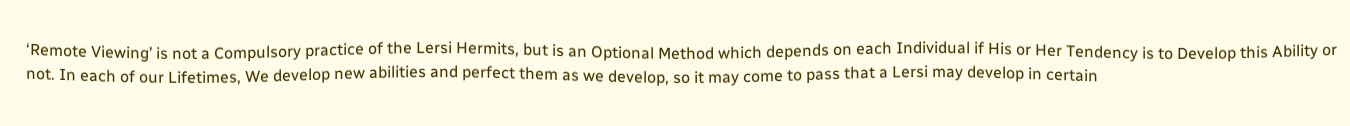‘Remote Viewing’ is not a Compulsory practice of the Lersi Hermits, but is an Optional Method which depends on each Individual if His or Her Tendency is to Develop this Ability or not. In each of our Lifetimes, We develop new abilities and perfect them as we develop, so it may come to pass that a Lersi may develop in certain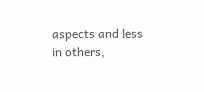aspects and less in others,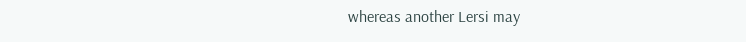whereas another Lersi may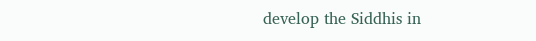develop the Siddhis in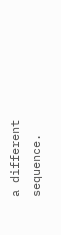a different sequence.